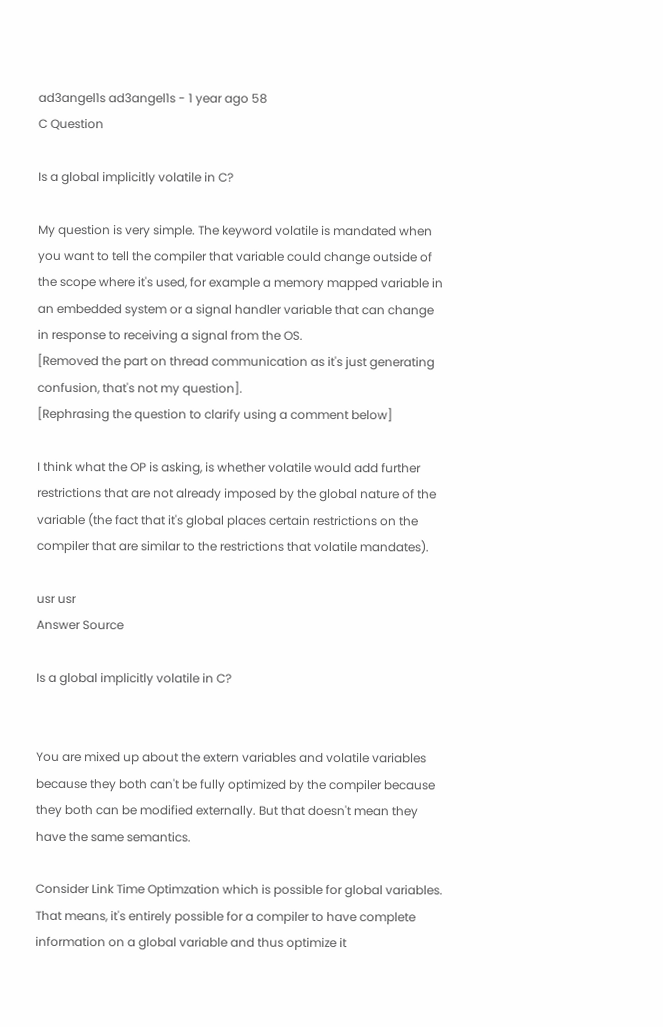ad3angel1s ad3angel1s - 1 year ago 58
C Question

Is a global implicitly volatile in C?

My question is very simple. The keyword volatile is mandated when you want to tell the compiler that variable could change outside of the scope where it's used, for example a memory mapped variable in an embedded system or a signal handler variable that can change in response to receiving a signal from the OS.
[Removed the part on thread communication as it's just generating confusion, that's not my question].
[Rephrasing the question to clarify using a comment below]

I think what the OP is asking, is whether volatile would add further restrictions that are not already imposed by the global nature of the variable (the fact that it's global places certain restrictions on the compiler that are similar to the restrictions that volatile mandates).

usr usr
Answer Source

Is a global implicitly volatile in C?


You are mixed up about the extern variables and volatile variables because they both can't be fully optimized by the compiler because they both can be modified externally. But that doesn't mean they have the same semantics.

Consider Link Time Optimzation which is possible for global variables. That means, it's entirely possible for a compiler to have complete information on a global variable and thus optimize it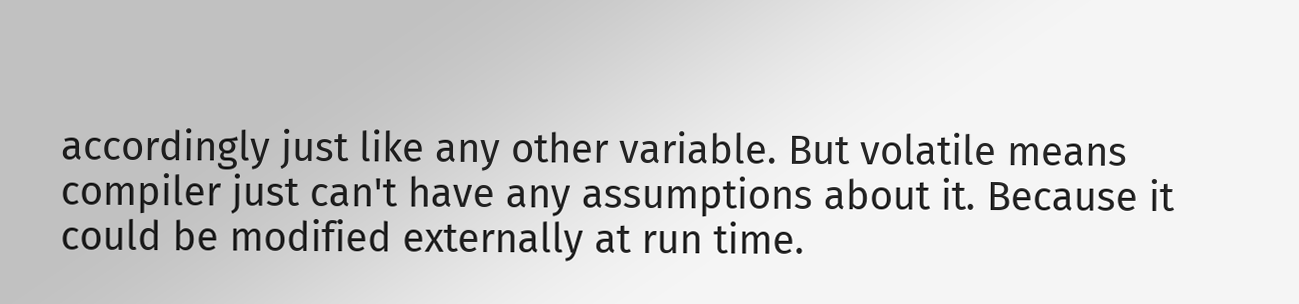accordingly just like any other variable. But volatile means compiler just can't have any assumptions about it. Because it could be modified externally at run time.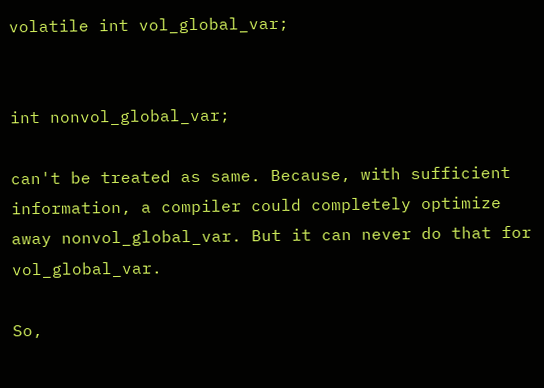volatile int vol_global_var;


int nonvol_global_var;

can't be treated as same. Because, with sufficient information, a compiler could completely optimize away nonvol_global_var. But it can never do that for vol_global_var.

So,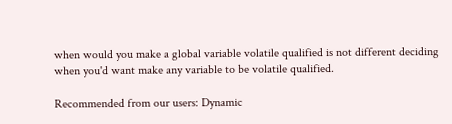when would you make a global variable volatile qualified is not different deciding when you'd want make any variable to be volatile qualified.

Recommended from our users: Dynamic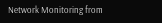Network Monitoring from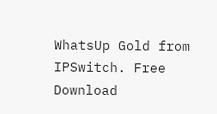WhatsUp Gold from IPSwitch. Free Download